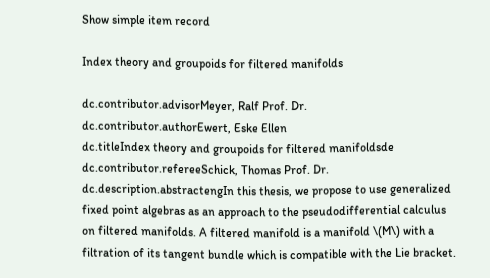Show simple item record

Index theory and groupoids for filtered manifolds

dc.contributor.advisorMeyer, Ralf Prof. Dr.
dc.contributor.authorEwert, Eske Ellen
dc.titleIndex theory and groupoids for filtered manifoldsde
dc.contributor.refereeSchick, Thomas Prof. Dr.
dc.description.abstractengIn this thesis, we propose to use generalized fixed point algebras as an approach to the pseudodifferential calculus on filtered manifolds. A filtered manifold is a manifold \(M\) with a filtration of its tangent bundle which is compatible with the Lie bracket.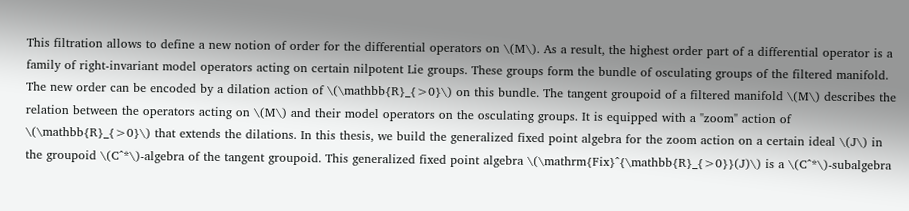This filtration allows to define a new notion of order for the differential operators on \(M\). As a result, the highest order part of a differential operator is a family of right-invariant model operators acting on certain nilpotent Lie groups. These groups form the bundle of osculating groups of the filtered manifold. The new order can be encoded by a dilation action of \(\mathbb{R}_{>0}\) on this bundle. The tangent groupoid of a filtered manifold \(M\) describes the relation between the operators acting on \(M\) and their model operators on the osculating groups. It is equipped with a "zoom" action of \(\mathbb{R}_{>0}\) that extends the dilations. In this thesis, we build the generalized fixed point algebra for the zoom action on a certain ideal \(J\) in the groupoid \(C^*\)-algebra of the tangent groupoid. This generalized fixed point algebra \(\mathrm{Fix}^{\mathbb{R}_{>0}}(J)\) is a \(C^*\)-subalgebra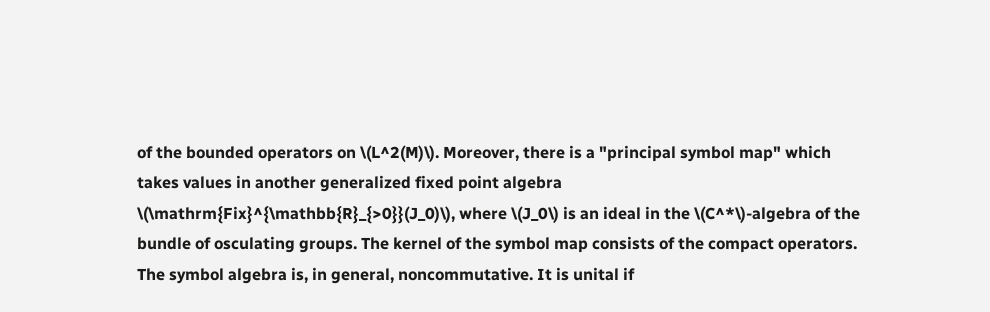of the bounded operators on \(L^2(M)\). Moreover, there is a "principal symbol map" which takes values in another generalized fixed point algebra \(\mathrm{Fix}^{\mathbb{R}_{>0}}(J_0)\), where \(J_0\) is an ideal in the \(C^*\)-algebra of the bundle of osculating groups. The kernel of the symbol map consists of the compact operators. The symbol algebra is, in general, noncommutative. It is unital if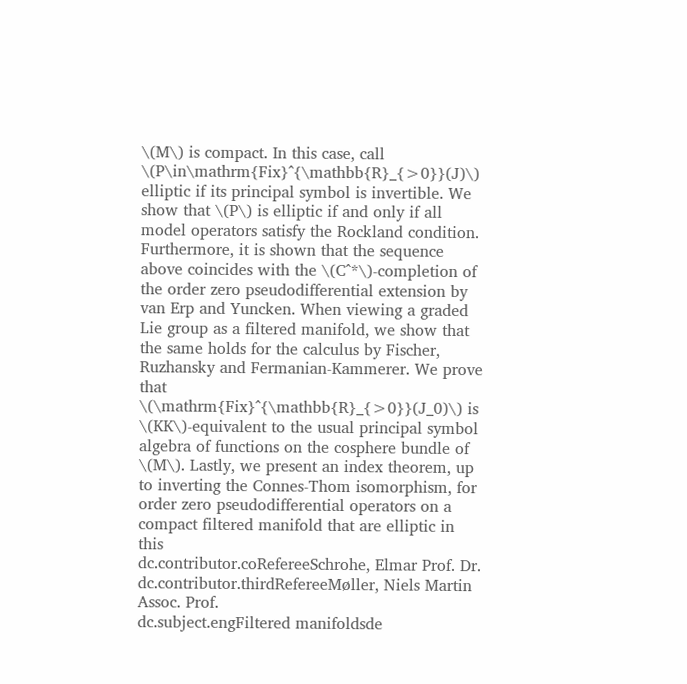\(M\) is compact. In this case, call \(P\in\mathrm{Fix}^{\mathbb{R}_{>0}}(J)\) elliptic if its principal symbol is invertible. We show that \(P\) is elliptic if and only if all model operators satisfy the Rockland condition. Furthermore, it is shown that the sequence above coincides with the \(C^*\)-completion of the order zero pseudodifferential extension by van Erp and Yuncken. When viewing a graded Lie group as a filtered manifold, we show that the same holds for the calculus by Fischer, Ruzhansky and Fermanian-Kammerer. We prove that \(\mathrm{Fix}^{\mathbb{R}_{>0}}(J_0)\) is \(KK\)-equivalent to the usual principal symbol algebra of functions on the cosphere bundle of \(M\). Lastly, we present an index theorem, up to inverting the Connes-Thom isomorphism, for order zero pseudodifferential operators on a compact filtered manifold that are elliptic in this
dc.contributor.coRefereeSchrohe, Elmar Prof. Dr.
dc.contributor.thirdRefereeMøller, Niels Martin Assoc. Prof.
dc.subject.engFiltered manifoldsde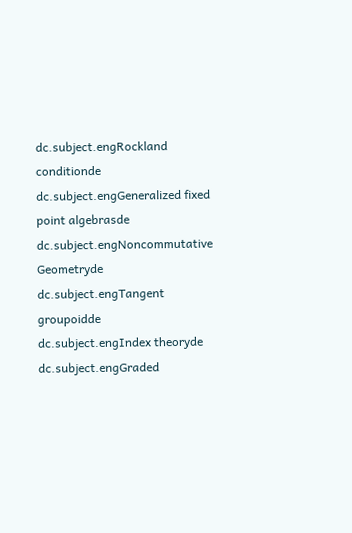dc.subject.engRockland conditionde
dc.subject.engGeneralized fixed point algebrasde
dc.subject.engNoncommutative Geometryde
dc.subject.engTangent groupoidde
dc.subject.engIndex theoryde
dc.subject.engGraded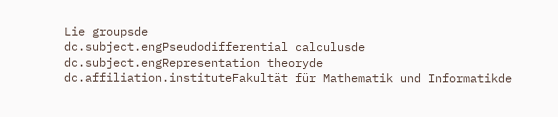Lie groupsde
dc.subject.engPseudodifferential calculusde
dc.subject.engRepresentation theoryde
dc.affiliation.instituteFakultät für Mathematik und Informatikde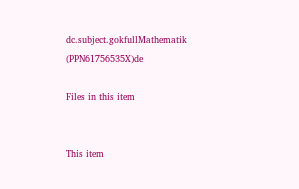dc.subject.gokfullMathematik (PPN61756535X)de

Files in this item


This item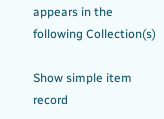appears in the following Collection(s)

Show simple item record